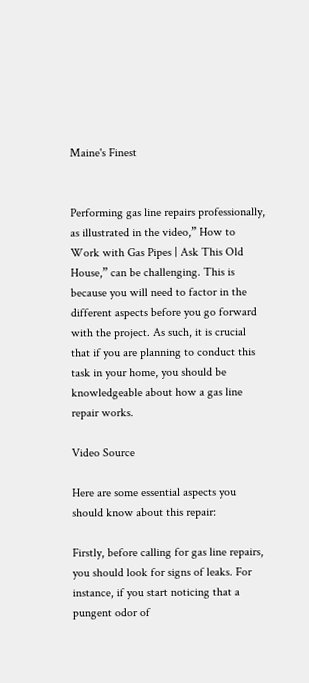Maine's Finest


Performing gas line repairs professionally, as illustrated in the video,” How to Work with Gas Pipes | Ask This Old House,” can be challenging. This is because you will need to factor in the different aspects before you go forward with the project. As such, it is crucial that if you are planning to conduct this task in your home, you should be knowledgeable about how a gas line repair works.

Video Source

Here are some essential aspects you should know about this repair:

Firstly, before calling for gas line repairs, you should look for signs of leaks. For instance, if you start noticing that a pungent odor of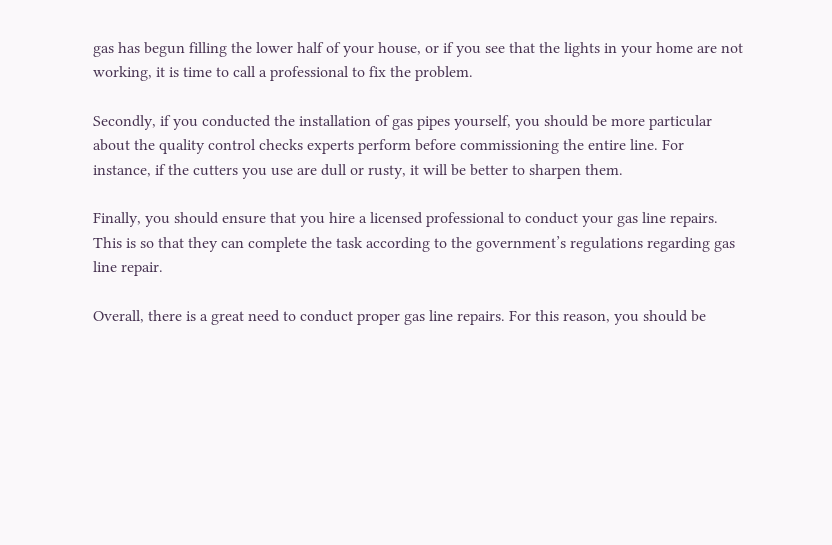gas has begun filling the lower half of your house, or if you see that the lights in your home are not working, it is time to call a professional to fix the problem.

Secondly, if you conducted the installation of gas pipes yourself, you should be more particular about the quality control checks experts perform before commissioning the entire line. For instance, if the cutters you use are dull or rusty, it will be better to sharpen them.

Finally, you should ensure that you hire a licensed professional to conduct your gas line repairs. This is so that they can complete the task according to the government’s regulations regarding gas line repair.

Overall, there is a great need to conduct proper gas line repairs. For this reason, you should be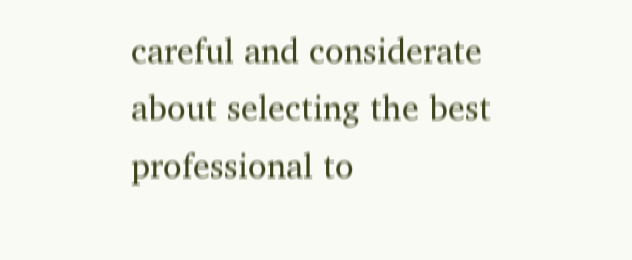careful and considerate about selecting the best professional to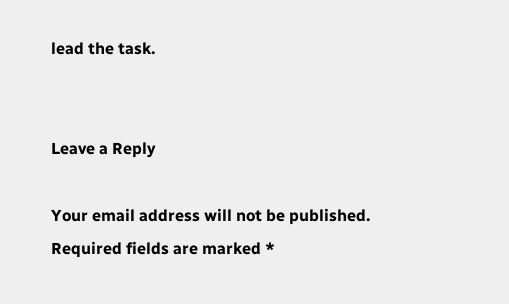lead the task.


Leave a Reply

Your email address will not be published. Required fields are marked *